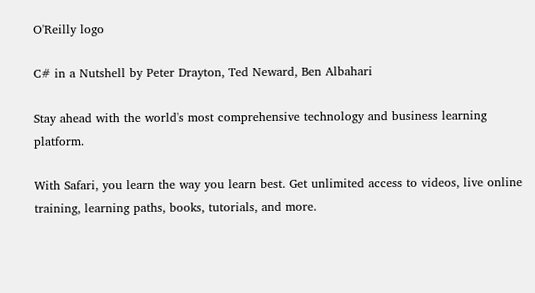O'Reilly logo

C# in a Nutshell by Peter Drayton, Ted Neward, Ben Albahari

Stay ahead with the world's most comprehensive technology and business learning platform.

With Safari, you learn the way you learn best. Get unlimited access to videos, live online training, learning paths, books, tutorials, and more.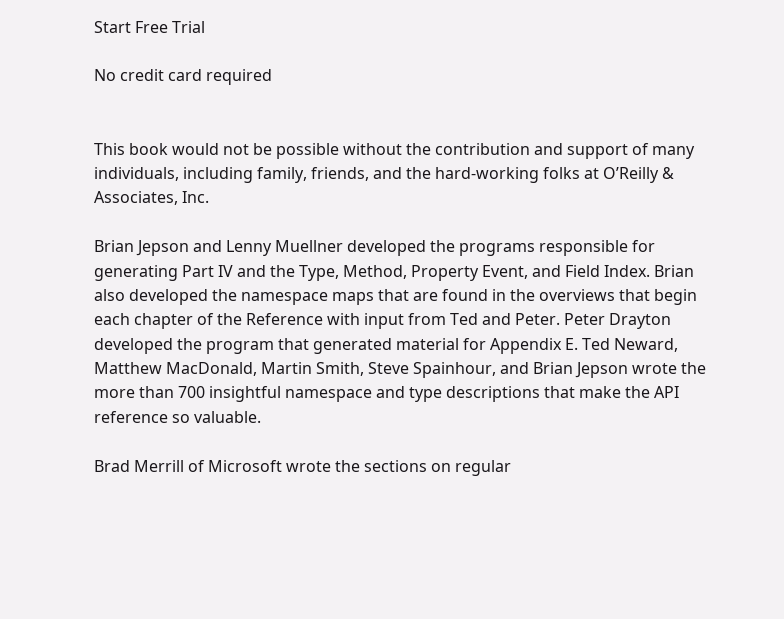Start Free Trial

No credit card required


This book would not be possible without the contribution and support of many individuals, including family, friends, and the hard-working folks at O’Reilly & Associates, Inc.

Brian Jepson and Lenny Muellner developed the programs responsible for generating Part IV and the Type, Method, Property Event, and Field Index. Brian also developed the namespace maps that are found in the overviews that begin each chapter of the Reference with input from Ted and Peter. Peter Drayton developed the program that generated material for Appendix E. Ted Neward, Matthew MacDonald, Martin Smith, Steve Spainhour, and Brian Jepson wrote the more than 700 insightful namespace and type descriptions that make the API reference so valuable.

Brad Merrill of Microsoft wrote the sections on regular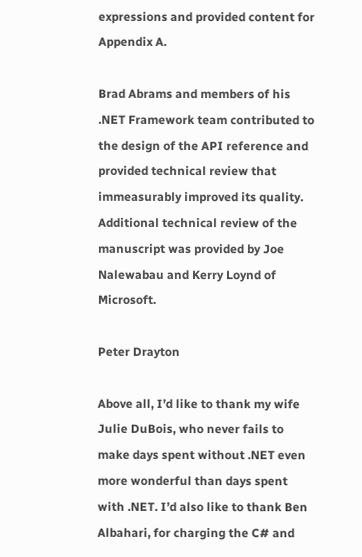expressions and provided content for Appendix A.

Brad Abrams and members of his .NET Framework team contributed to the design of the API reference and provided technical review that immeasurably improved its quality. Additional technical review of the manuscript was provided by Joe Nalewabau and Kerry Loynd of Microsoft.

Peter Drayton

Above all, I’d like to thank my wife Julie DuBois, who never fails to make days spent without .NET even more wonderful than days spent with .NET. I’d also like to thank Ben Albahari, for charging the C# and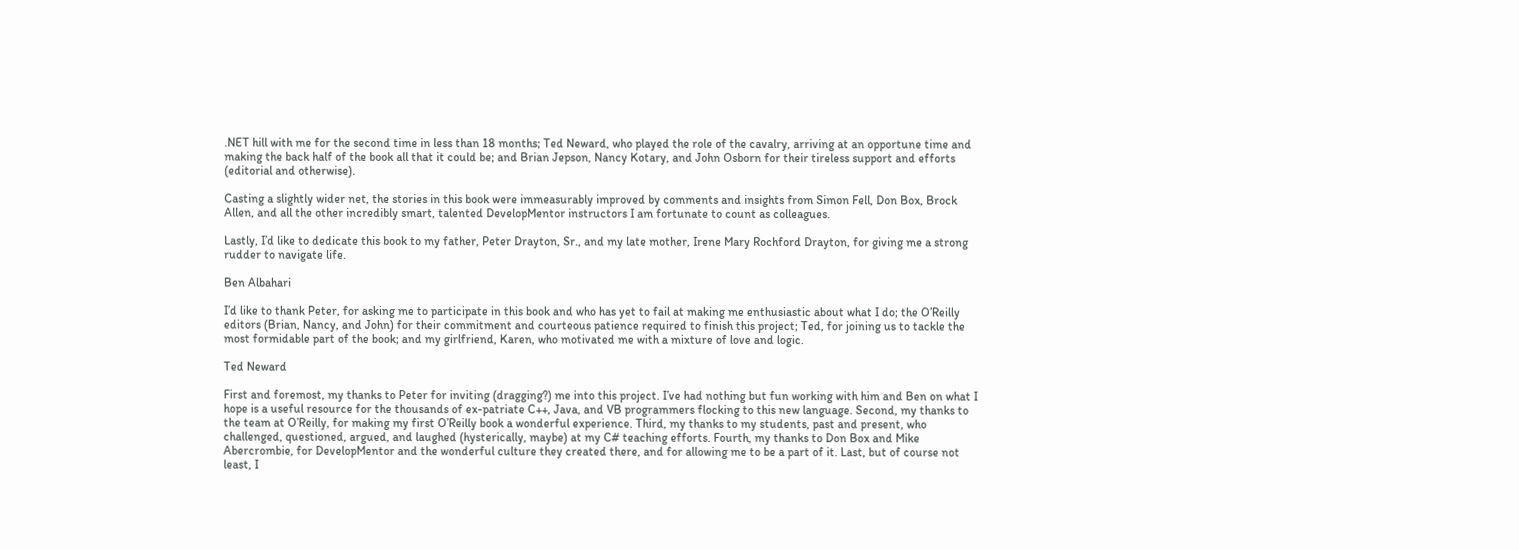.NET hill with me for the second time in less than 18 months; Ted Neward, who played the role of the cavalry, arriving at an opportune time and making the back half of the book all that it could be; and Brian Jepson, Nancy Kotary, and John Osborn for their tireless support and efforts (editorial and otherwise).

Casting a slightly wider net, the stories in this book were immeasurably improved by comments and insights from Simon Fell, Don Box, Brock Allen, and all the other incredibly smart, talented DevelopMentor instructors I am fortunate to count as colleagues.

Lastly, I’d like to dedicate this book to my father, Peter Drayton, Sr., and my late mother, Irene Mary Rochford Drayton, for giving me a strong rudder to navigate life.

Ben Albahari

I’d like to thank Peter, for asking me to participate in this book and who has yet to fail at making me enthusiastic about what I do; the O’Reilly editors (Brian, Nancy, and John) for their commitment and courteous patience required to finish this project; Ted, for joining us to tackle the most formidable part of the book; and my girlfriend, Karen, who motivated me with a mixture of love and logic.

Ted Neward

First and foremost, my thanks to Peter for inviting (dragging?) me into this project. I’ve had nothing but fun working with him and Ben on what I hope is a useful resource for the thousands of ex-patriate C++, Java, and VB programmers flocking to this new language. Second, my thanks to the team at O’Reilly, for making my first O’Reilly book a wonderful experience. Third, my thanks to my students, past and present, who challenged, questioned, argued, and laughed (hysterically, maybe) at my C# teaching efforts. Fourth, my thanks to Don Box and Mike Abercrombie, for DevelopMentor and the wonderful culture they created there, and for allowing me to be a part of it. Last, but of course not least, I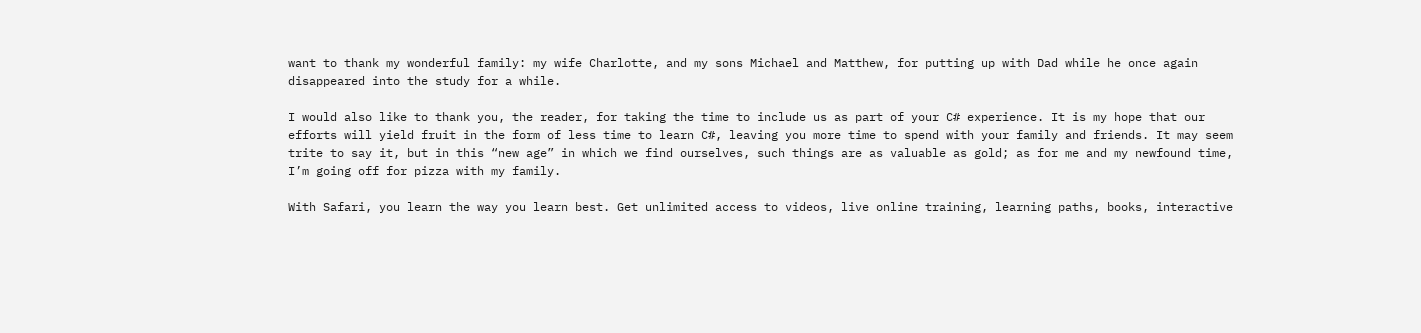want to thank my wonderful family: my wife Charlotte, and my sons Michael and Matthew, for putting up with Dad while he once again disappeared into the study for a while.

I would also like to thank you, the reader, for taking the time to include us as part of your C# experience. It is my hope that our efforts will yield fruit in the form of less time to learn C#, leaving you more time to spend with your family and friends. It may seem trite to say it, but in this “new age” in which we find ourselves, such things are as valuable as gold; as for me and my newfound time, I’m going off for pizza with my family.

With Safari, you learn the way you learn best. Get unlimited access to videos, live online training, learning paths, books, interactive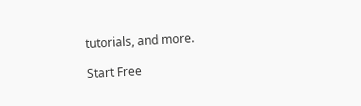tutorials, and more.

Start Free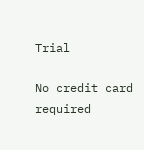Trial

No credit card required